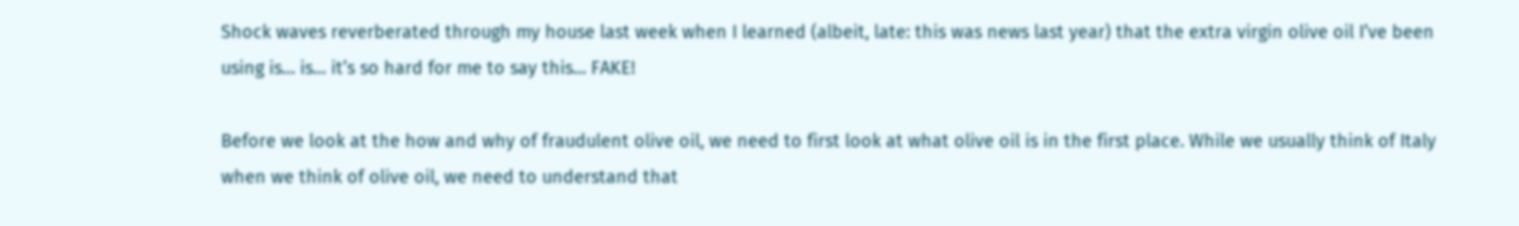Shock waves reverberated through my house last week when I learned (albeit, late: this was news last year) that the extra virgin olive oil I’ve been using is… is… it’s so hard for me to say this… FAKE!

Before we look at the how and why of fraudulent olive oil, we need to first look at what olive oil is in the first place. While we usually think of Italy when we think of olive oil, we need to understand that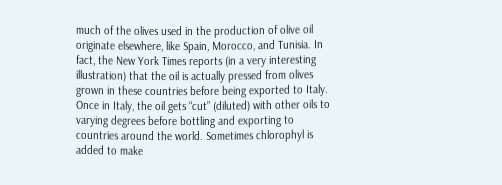much of the olives used in the production of olive oil originate elsewhere, like Spain, Morocco, and Tunisia. In fact, the New York Times reports (in a very interesting illustration) that the oil is actually pressed from olives grown in these countries before being exported to Italy. Once in Italy, the oil gets “cut” (diluted) with other oils to varying degrees before bottling and exporting to countries around the world. Sometimes chlorophyl is added to make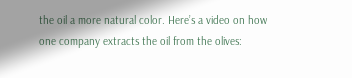the oil a more natural color. Here’s a video on how one company extracts the oil from the olives: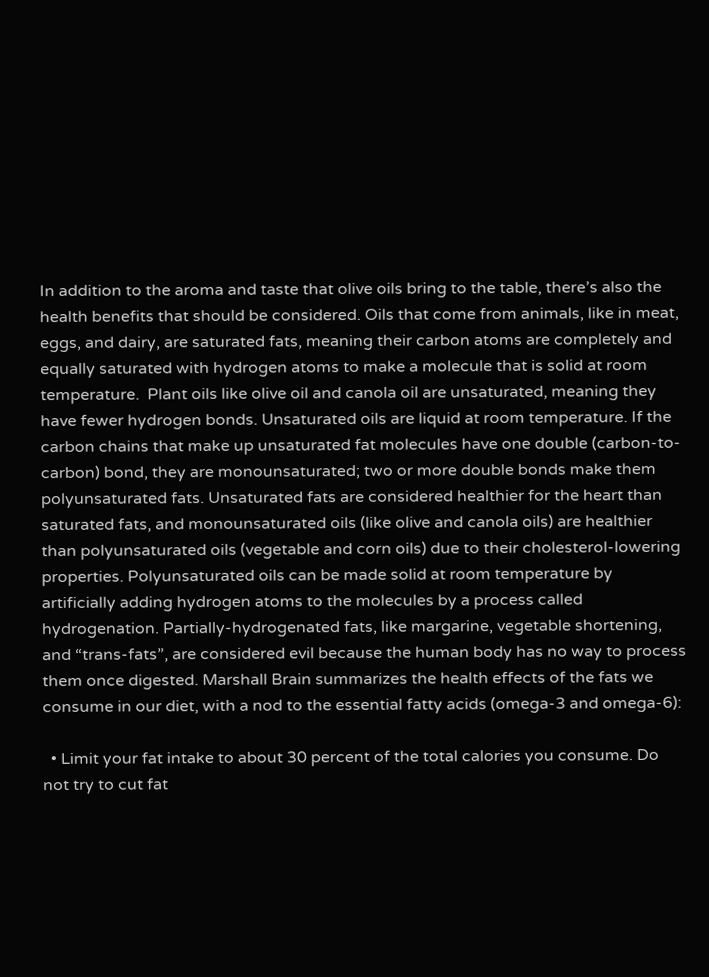In addition to the aroma and taste that olive oils bring to the table, there’s also the health benefits that should be considered. Oils that come from animals, like in meat, eggs, and dairy, are saturated fats, meaning their carbon atoms are completely and equally saturated with hydrogen atoms to make a molecule that is solid at room temperature.  Plant oils like olive oil and canola oil are unsaturated, meaning they have fewer hydrogen bonds. Unsaturated oils are liquid at room temperature. If the carbon chains that make up unsaturated fat molecules have one double (carbon-to-carbon) bond, they are monounsaturated; two or more double bonds make them polyunsaturated fats. Unsaturated fats are considered healthier for the heart than saturated fats, and monounsaturated oils (like olive and canola oils) are healthier than polyunsaturated oils (vegetable and corn oils) due to their cholesterol-lowering properties. Polyunsaturated oils can be made solid at room temperature by artificially adding hydrogen atoms to the molecules by a process called hydrogenation. Partially-hydrogenated fats, like margarine, vegetable shortening, and “trans-fats”, are considered evil because the human body has no way to process them once digested. Marshall Brain summarizes the health effects of the fats we consume in our diet, with a nod to the essential fatty acids (omega-3 and omega-6):

  • Limit your fat intake to about 30 percent of the total calories you consume. Do not try to cut fat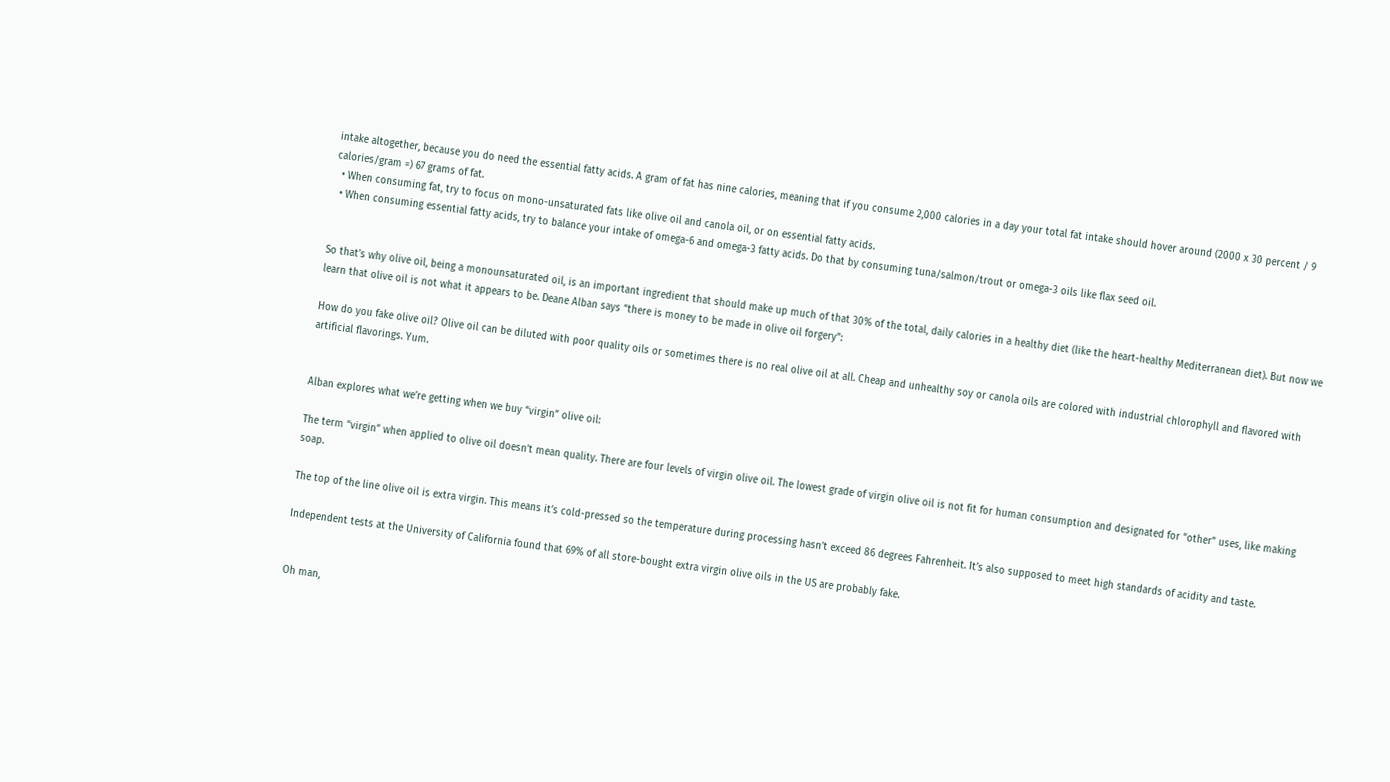intake altogether, because you do need the essential fatty acids. A gram of fat has nine calories, meaning that if you consume 2,000 calories in a day your total fat intake should hover around (2000 x 30 percent / 9 calories/gram =) 67 grams of fat.
  • When consuming fat, try to focus on mono-unsaturated fats like olive oil and canola oil, or on essential fatty acids.
  • When consuming essential fatty acids, try to balance your intake of omega-6 and omega-3 fatty acids. Do that by consuming tuna/salmon/trout or omega-3 oils like flax seed oil.


So that’s why olive oil, being a monounsaturated oil, is an important ingredient that should make up much of that 30% of the total, daily calories in a healthy diet (like the heart-healthy Mediterranean diet). But now we learn that olive oil is not what it appears to be. Deane Alban says “there is money to be made in olive oil forgery”:

How do you fake olive oil? Olive oil can be diluted with poor quality oils or sometimes there is no real olive oil at all. Cheap and unhealthy soy or canola oils are colored with industrial chlorophyll and flavored with artificial flavorings. Yum.


Alban explores what we’re getting when we buy “virgin” olive oil:

The term “virgin” when applied to olive oil doesn’t mean quality. There are four levels of virgin olive oil. The lowest grade of virgin olive oil is not fit for human consumption and designated for “other” uses, like making soap.

The top of the line olive oil is extra virgin. This means it’s cold-pressed so the temperature during processing hasn’t exceed 86 degrees Fahrenheit. It’s also supposed to meet high standards of acidity and taste.

Independent tests at the University of California found that 69% of all store-bought extra virgin olive oils in the US are probably fake.


Oh man,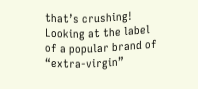that’s crushing! Looking at the label of a popular brand of “extra-virgin”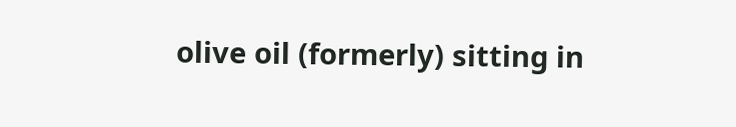olive oil (formerly) sitting in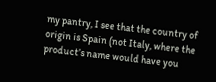my pantry, I see that the country of origin is Spain (not Italy, where the product’s name would have you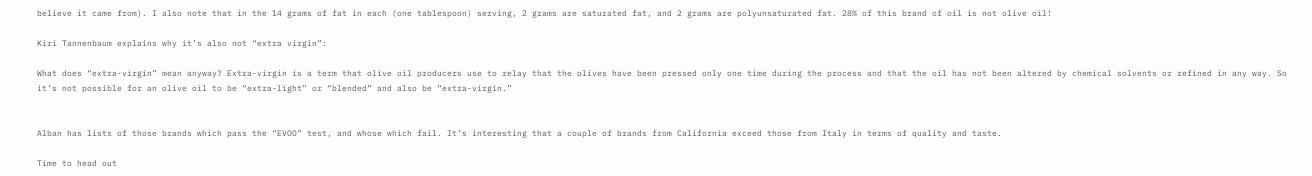believe it came from). I also note that in the 14 grams of fat in each (one tablespoon) serving, 2 grams are saturated fat, and 2 grams are polyunsaturated fat. 28% of this brand of oil is not olive oil!

Kiri Tannenbaum explains why it’s also not “extra virgin”:

What does “extra-virgin” mean anyway? Extra-virgin is a term that olive oil producers use to relay that the olives have been pressed only one time during the process and that the oil has not been altered by chemical solvents or refined in any way. So it’s not possible for an olive oil to be “extra-light” or “blended” and also be “extra-virgin.”


Alban has lists of those brands which pass the “EVOO” test, and whose which fail. It’s interesting that a couple of brands from California exceed those from Italy in terms of quality and taste.

Time to head out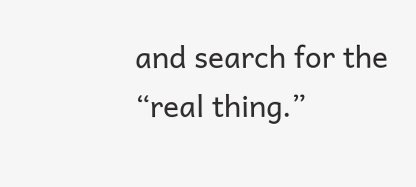and search for the “real thing.”